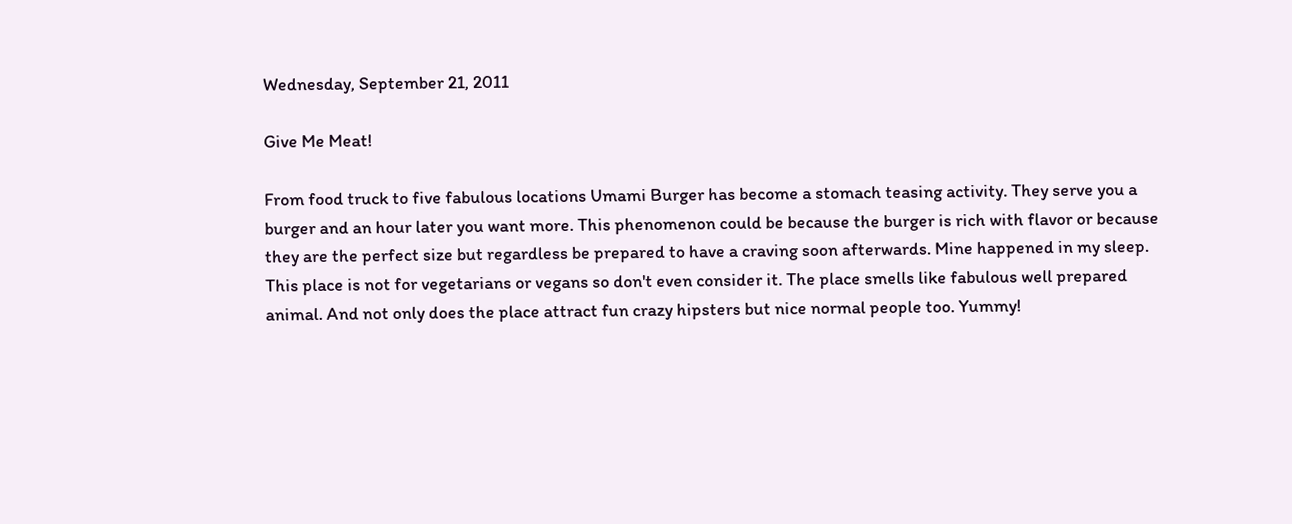Wednesday, September 21, 2011

Give Me Meat!

From food truck to five fabulous locations Umami Burger has become a stomach teasing activity. They serve you a burger and an hour later you want more. This phenomenon could be because the burger is rich with flavor or because they are the perfect size but regardless be prepared to have a craving soon afterwards. Mine happened in my sleep. This place is not for vegetarians or vegans so don't even consider it. The place smells like fabulous well prepared animal. And not only does the place attract fun crazy hipsters but nice normal people too. Yummy!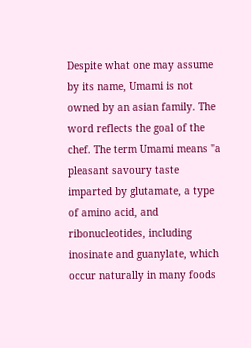Despite what one may assume by its name, Umami is not owned by an asian family. The word reflects the goal of the chef. The term Umami means "a pleasant savoury taste imparted by glutamate, a type of amino acid, and ribonucleotides, including inosinate and guanylate, which occur naturally in many foods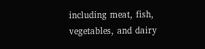including meat, fish, vegetables, and dairy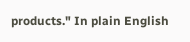products." In plain English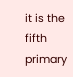it is the fifth primary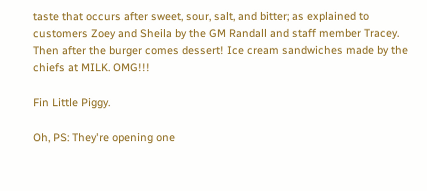taste that occurs after sweet, sour, salt, and bitter; as explained to customers Zoey and Sheila by the GM Randall and staff member Tracey.
Then after the burger comes dessert! Ice cream sandwiches made by the chiefs at MILK. OMG!!!

Fin Little Piggy.

Oh, PS: They're opening one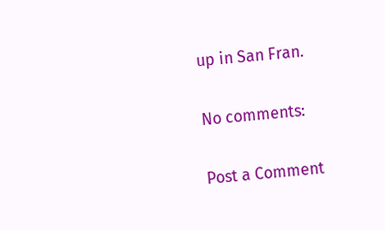up in San Fran.

No comments:

Post a Comment